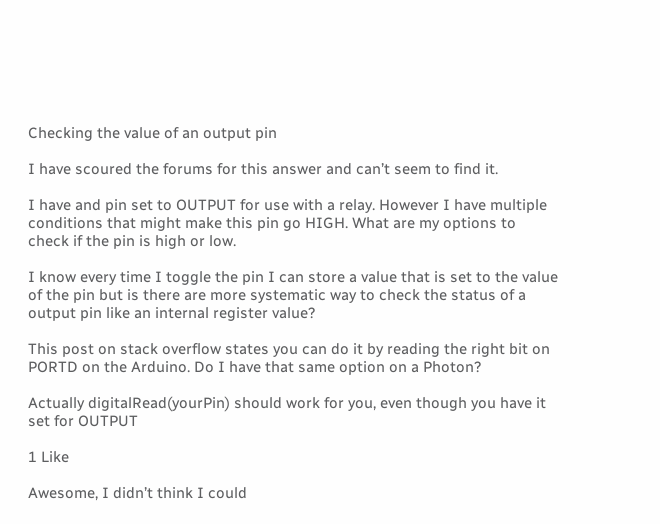Checking the value of an output pin

I have scoured the forums for this answer and can’t seem to find it.

I have and pin set to OUTPUT for use with a relay. However I have multiple conditions that might make this pin go HIGH. What are my options to check if the pin is high or low.

I know every time I toggle the pin I can store a value that is set to the value of the pin but is there are more systematic way to check the status of a output pin like an internal register value?

This post on stack overflow states you can do it by reading the right bit on PORTD on the Arduino. Do I have that same option on a Photon?

Actually digitalRead(yourPin) should work for you, even though you have it set for OUTPUT

1 Like

Awesome, I didn’t think I could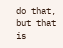do that, but that is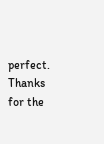perfect. Thanks for the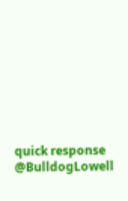quick response @BulldogLowell